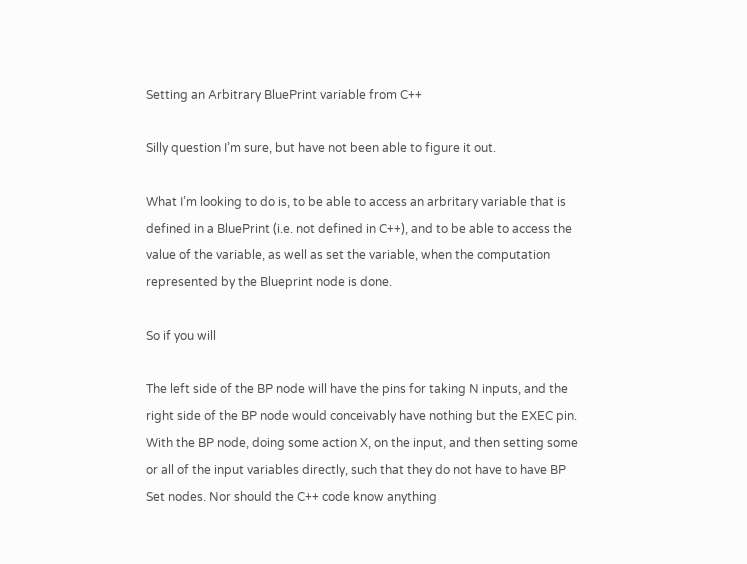Setting an Arbitrary BluePrint variable from C++

Silly question I’m sure, but have not been able to figure it out.

What I’m looking to do is, to be able to access an arbritary variable that is defined in a BluePrint (i.e. not defined in C++), and to be able to access the value of the variable, as well as set the variable, when the computation represented by the Blueprint node is done.

So if you will

The left side of the BP node will have the pins for taking N inputs, and the right side of the BP node would conceivably have nothing but the EXEC pin. With the BP node, doing some action X, on the input, and then setting some or all of the input variables directly, such that they do not have to have BP Set nodes. Nor should the C++ code know anything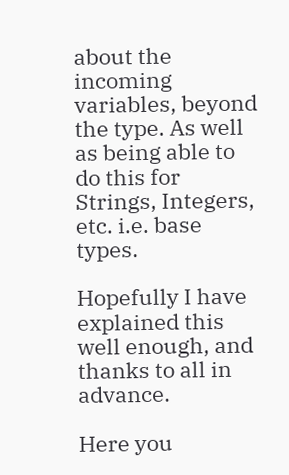about the incoming variables, beyond the type. As well as being able to do this for Strings, Integers, etc. i.e. base types.

Hopefully I have explained this well enough, and thanks to all in advance.

Here you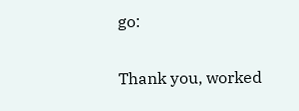go:

Thank you, worked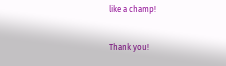like a champ!

Thank you!